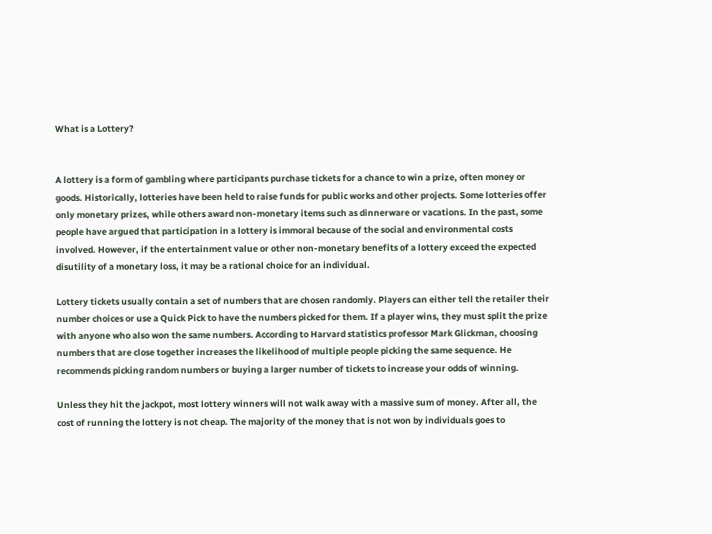What is a Lottery?


A lottery is a form of gambling where participants purchase tickets for a chance to win a prize, often money or goods. Historically, lotteries have been held to raise funds for public works and other projects. Some lotteries offer only monetary prizes, while others award non-monetary items such as dinnerware or vacations. In the past, some people have argued that participation in a lottery is immoral because of the social and environmental costs involved. However, if the entertainment value or other non-monetary benefits of a lottery exceed the expected disutility of a monetary loss, it may be a rational choice for an individual.

Lottery tickets usually contain a set of numbers that are chosen randomly. Players can either tell the retailer their number choices or use a Quick Pick to have the numbers picked for them. If a player wins, they must split the prize with anyone who also won the same numbers. According to Harvard statistics professor Mark Glickman, choosing numbers that are close together increases the likelihood of multiple people picking the same sequence. He recommends picking random numbers or buying a larger number of tickets to increase your odds of winning.

Unless they hit the jackpot, most lottery winners will not walk away with a massive sum of money. After all, the cost of running the lottery is not cheap. The majority of the money that is not won by individuals goes to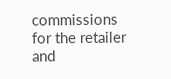commissions for the retailer and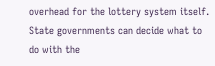overhead for the lottery system itself. State governments can decide what to do with the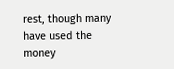rest, though many have used the money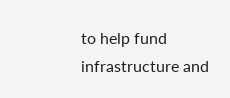to help fund infrastructure and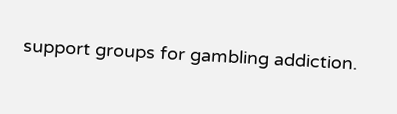support groups for gambling addiction.